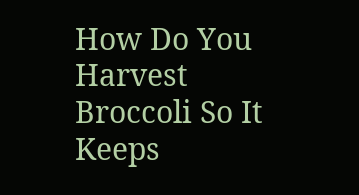How Do You Harvest Broccoli So It Keeps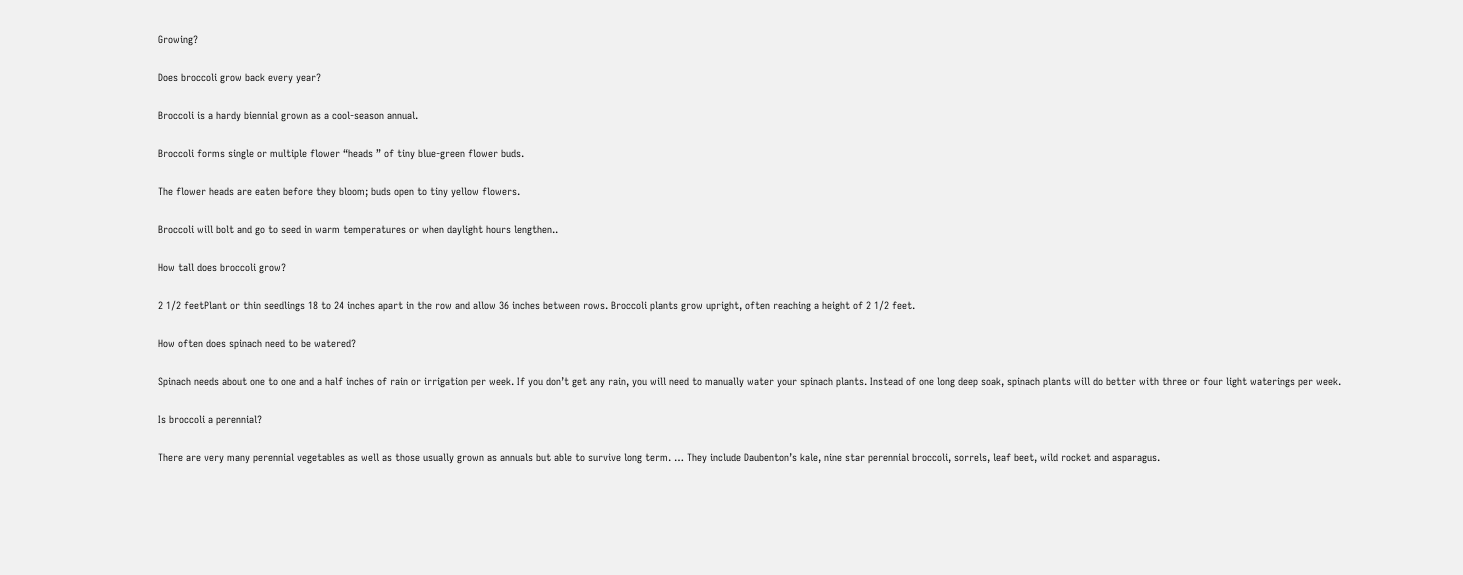Growing?

Does broccoli grow back every year?

Broccoli is a hardy biennial grown as a cool-season annual.

Broccoli forms single or multiple flower “heads ” of tiny blue-green flower buds.

The flower heads are eaten before they bloom; buds open to tiny yellow flowers.

Broccoli will bolt and go to seed in warm temperatures or when daylight hours lengthen..

How tall does broccoli grow?

2 1/2 feetPlant or thin seedlings 18 to 24 inches apart in the row and allow 36 inches between rows. Broccoli plants grow upright, often reaching a height of 2 1/2 feet.

How often does spinach need to be watered?

Spinach needs about one to one and a half inches of rain or irrigation per week. If you don’t get any rain, you will need to manually water your spinach plants. Instead of one long deep soak, spinach plants will do better with three or four light waterings per week.

Is broccoli a perennial?

There are very many perennial vegetables as well as those usually grown as annuals but able to survive long term. … They include Daubenton’s kale, nine star perennial broccoli, sorrels, leaf beet, wild rocket and asparagus.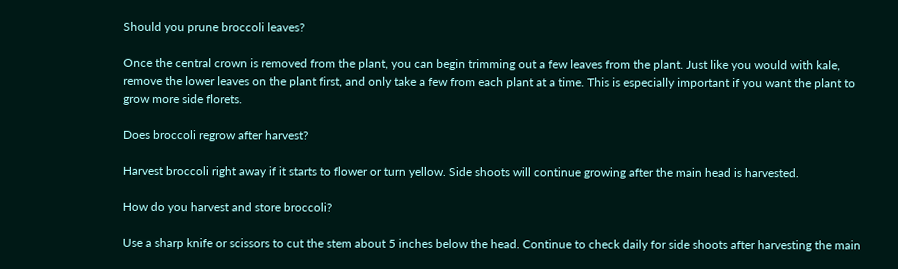Should you prune broccoli leaves?

Once the central crown is removed from the plant, you can begin trimming out a few leaves from the plant. Just like you would with kale, remove the lower leaves on the plant first, and only take a few from each plant at a time. This is especially important if you want the plant to grow more side florets.

Does broccoli regrow after harvest?

Harvest broccoli right away if it starts to flower or turn yellow. Side shoots will continue growing after the main head is harvested.

How do you harvest and store broccoli?

Use a sharp knife or scissors to cut the stem about 5 inches below the head. Continue to check daily for side shoots after harvesting the main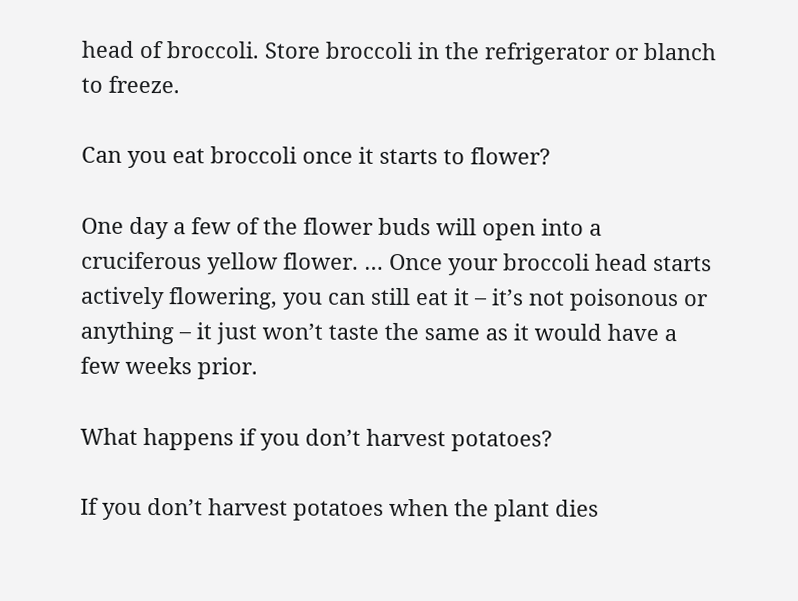head of broccoli. Store broccoli in the refrigerator or blanch to freeze.

Can you eat broccoli once it starts to flower?

One day a few of the flower buds will open into a cruciferous yellow flower. … Once your broccoli head starts actively flowering, you can still eat it – it’s not poisonous or anything – it just won’t taste the same as it would have a few weeks prior.

What happens if you don’t harvest potatoes?

If you don’t harvest potatoes when the plant dies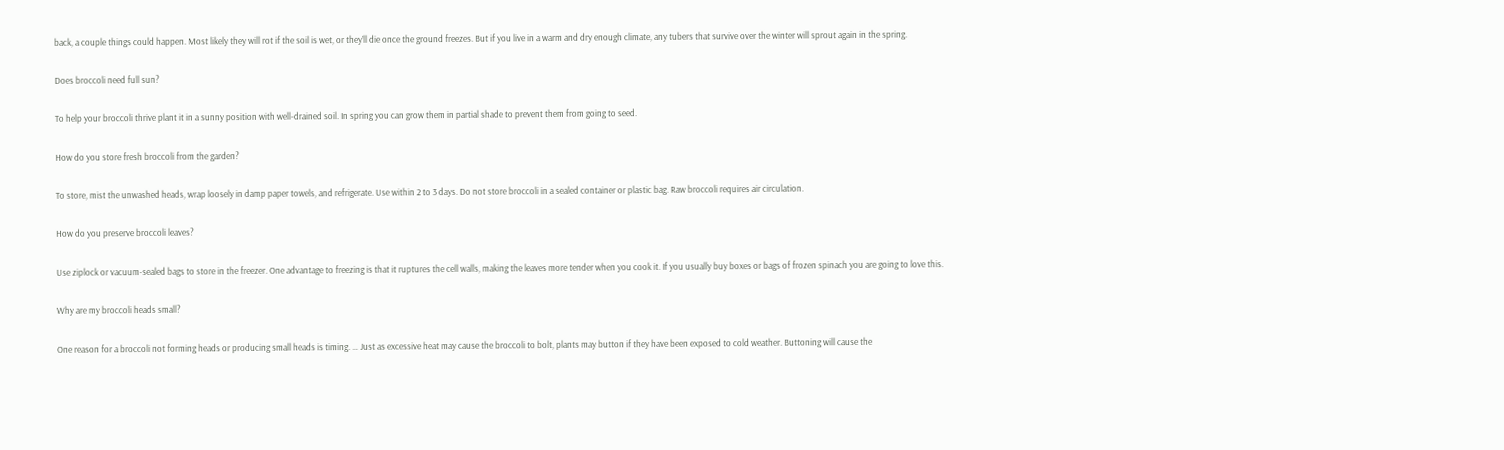back, a couple things could happen. Most likely they will rot if the soil is wet, or they’ll die once the ground freezes. But if you live in a warm and dry enough climate, any tubers that survive over the winter will sprout again in the spring.

Does broccoli need full sun?

To help your broccoli thrive plant it in a sunny position with well-drained soil. In spring you can grow them in partial shade to prevent them from going to seed.

How do you store fresh broccoli from the garden?

To store, mist the unwashed heads, wrap loosely in damp paper towels, and refrigerate. Use within 2 to 3 days. Do not store broccoli in a sealed container or plastic bag. Raw broccoli requires air circulation.

How do you preserve broccoli leaves?

Use ziplock or vacuum-sealed bags to store in the freezer. One advantage to freezing is that it ruptures the cell walls, making the leaves more tender when you cook it. If you usually buy boxes or bags of frozen spinach you are going to love this.

Why are my broccoli heads small?

One reason for a broccoli not forming heads or producing small heads is timing. … Just as excessive heat may cause the broccoli to bolt, plants may button if they have been exposed to cold weather. Buttoning will cause the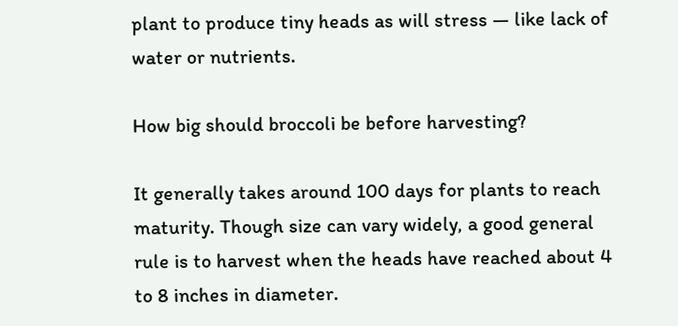plant to produce tiny heads as will stress — like lack of water or nutrients.

How big should broccoli be before harvesting?

It generally takes around 100 days for plants to reach maturity. Though size can vary widely, a good general rule is to harvest when the heads have reached about 4 to 8 inches in diameter.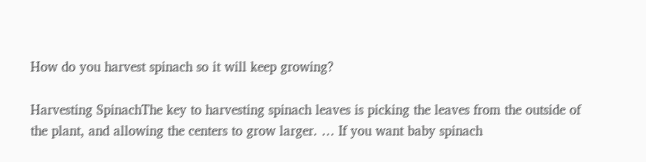How do you harvest spinach so it will keep growing?

Harvesting SpinachThe key to harvesting spinach leaves is picking the leaves from the outside of the plant, and allowing the centers to grow larger. … If you want baby spinach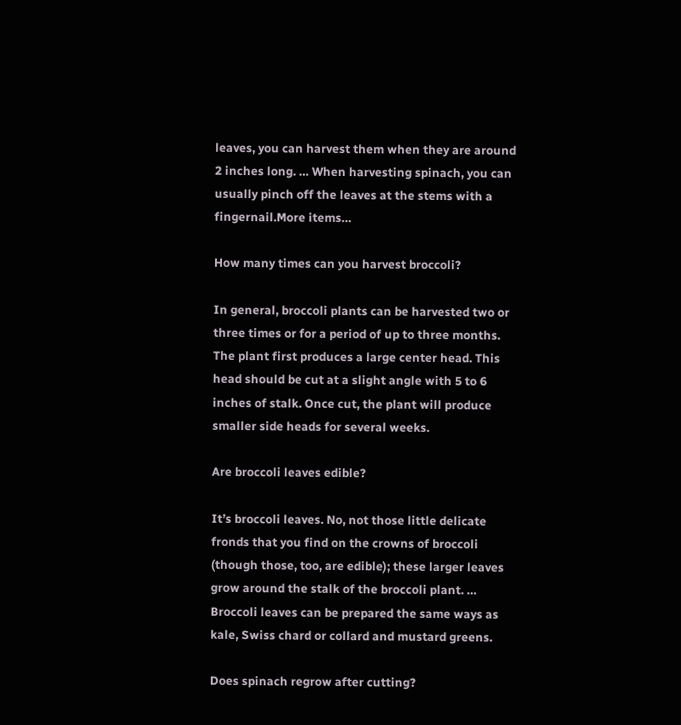leaves, you can harvest them when they are around 2 inches long. … When harvesting spinach, you can usually pinch off the leaves at the stems with a fingernail.More items…

How many times can you harvest broccoli?

In general, broccoli plants can be harvested two or three times or for a period of up to three months. The plant first produces a large center head. This head should be cut at a slight angle with 5 to 6 inches of stalk. Once cut, the plant will produce smaller side heads for several weeks.

Are broccoli leaves edible?

It’s broccoli leaves. No, not those little delicate fronds that you find on the crowns of broccoli (though those, too, are edible); these larger leaves grow around the stalk of the broccoli plant. … Broccoli leaves can be prepared the same ways as kale, Swiss chard or collard and mustard greens.

Does spinach regrow after cutting?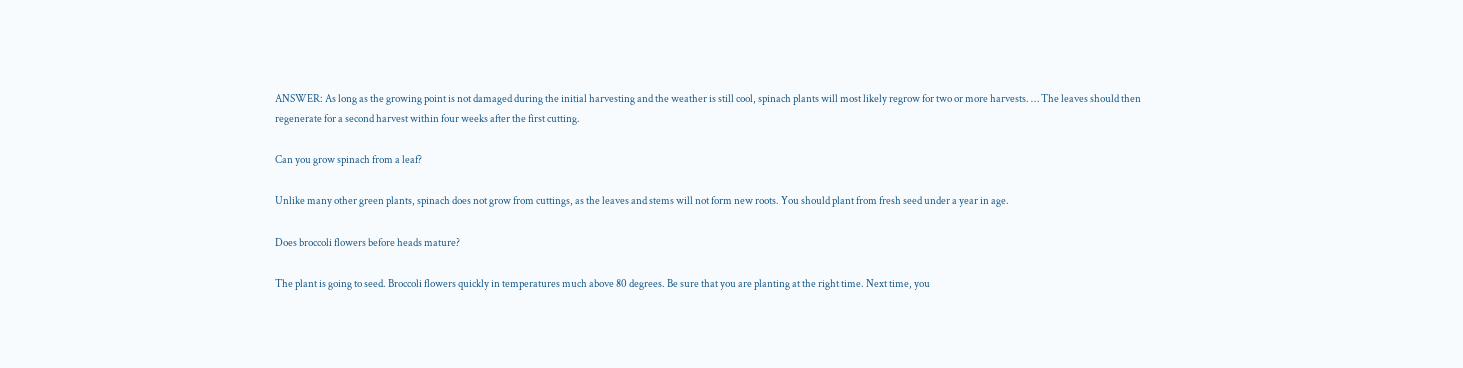ANSWER: As long as the growing point is not damaged during the initial harvesting and the weather is still cool, spinach plants will most likely regrow for two or more harvests. … The leaves should then regenerate for a second harvest within four weeks after the first cutting.

Can you grow spinach from a leaf?

Unlike many other green plants, spinach does not grow from cuttings, as the leaves and stems will not form new roots. You should plant from fresh seed under a year in age.

Does broccoli flowers before heads mature?

The plant is going to seed. Broccoli flowers quickly in temperatures much above 80 degrees. Be sure that you are planting at the right time. Next time, you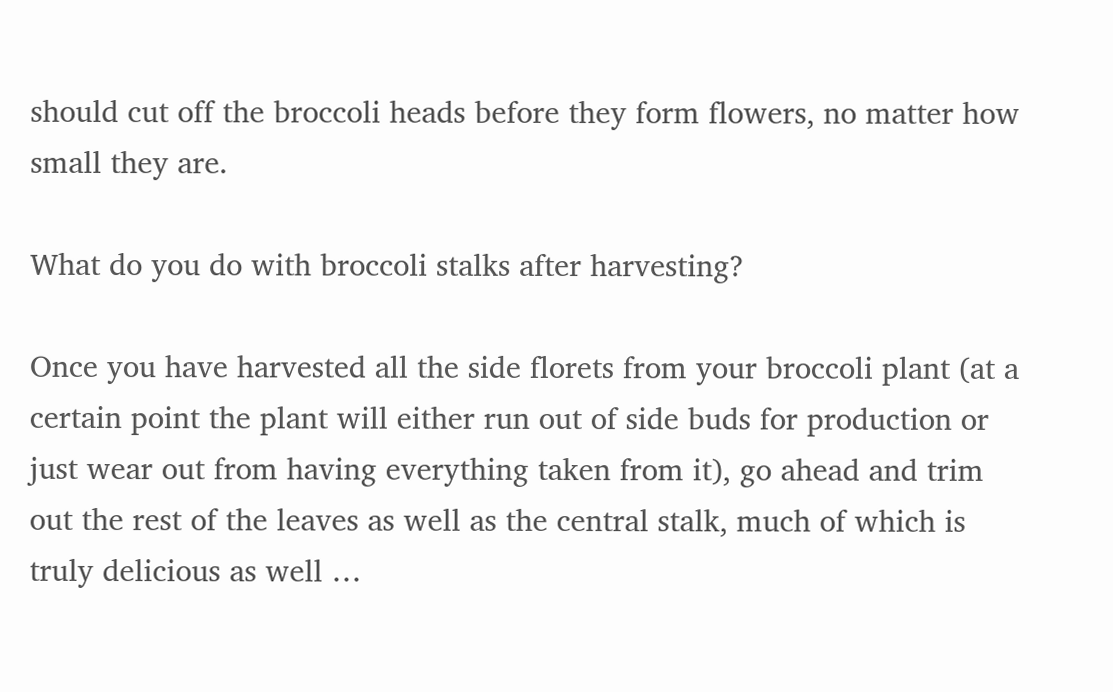should cut off the broccoli heads before they form flowers, no matter how small they are.

What do you do with broccoli stalks after harvesting?

Once you have harvested all the side florets from your broccoli plant (at a certain point the plant will either run out of side buds for production or just wear out from having everything taken from it), go ahead and trim out the rest of the leaves as well as the central stalk, much of which is truly delicious as well …